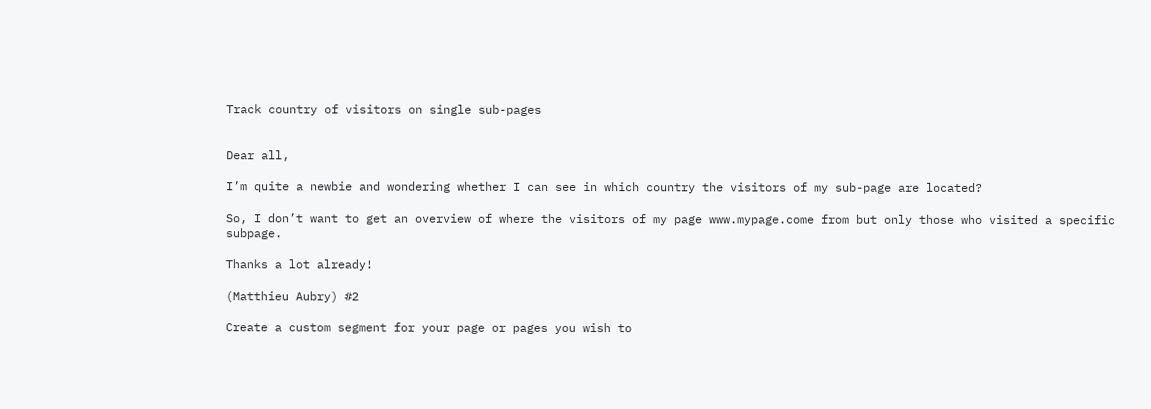Track country of visitors on single sub-pages


Dear all,

I’m quite a newbie and wondering whether I can see in which country the visitors of my sub-page are located?

So, I don’t want to get an overview of where the visitors of my page www.mypage.come from but only those who visited a specific subpage.

Thanks a lot already!

(Matthieu Aubry) #2

Create a custom segment for your page or pages you wish to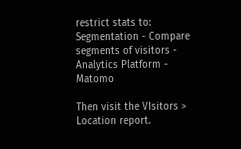restrict stats to: Segmentation - Compare segments of visitors - Analytics Platform - Matomo

Then visit the VIsitors > Location report.